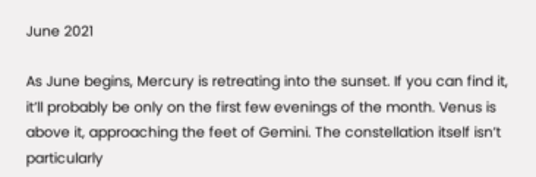June 2021

As June begins, Mercury is retreating into the sunset. If you can find it, it’ll probably be only on the first few evenings of the month. Venus is above it, approaching the feet of Gemini. The constellation itself isn’t particularly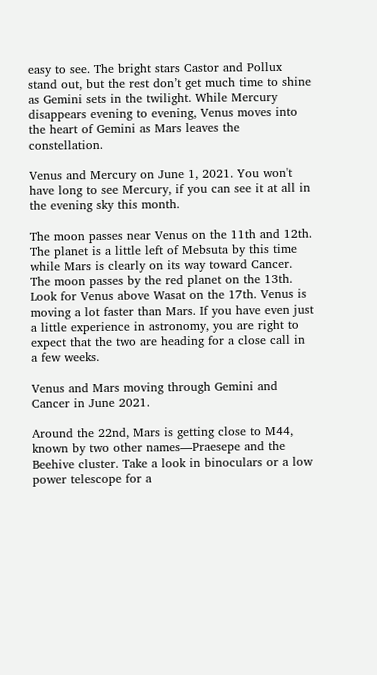easy to see. The bright stars Castor and Pollux stand out, but the rest don’t get much time to shine as Gemini sets in the twilight. While Mercury disappears evening to evening, Venus moves into the heart of Gemini as Mars leaves the constellation.

Venus and Mercury on June 1, 2021. You won't have long to see Mercury, if you can see it at all in the evening sky this month.

The moon passes near Venus on the 11th and 12th. The planet is a little left of Mebsuta by this time while Mars is clearly on its way toward Cancer. The moon passes by the red planet on the 13th. Look for Venus above Wasat on the 17th. Venus is moving a lot faster than Mars. If you have even just a little experience in astronomy, you are right to expect that the two are heading for a close call in a few weeks.

Venus and Mars moving through Gemini and Cancer in June 2021.

Around the 22nd, Mars is getting close to M44, known by two other names—Praesepe and the Beehive cluster. Take a look in binoculars or a low power telescope for a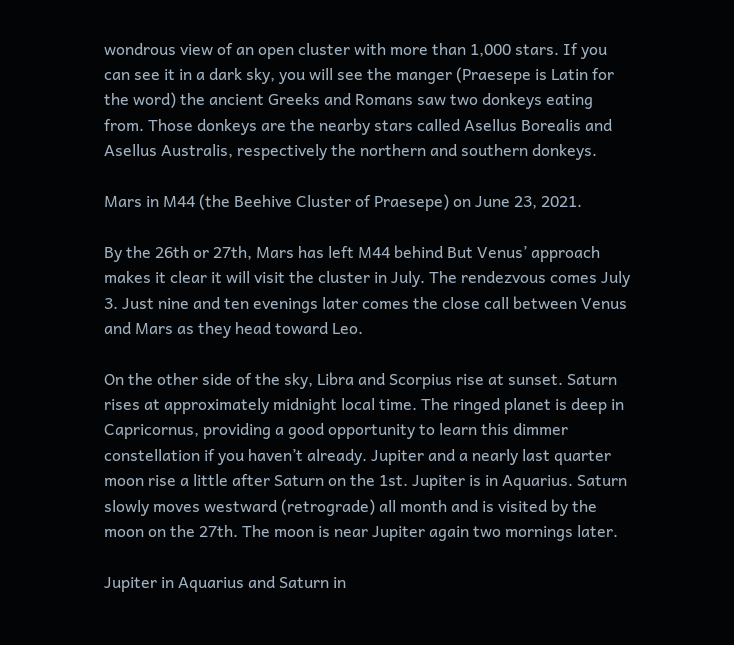wondrous view of an open cluster with more than 1,000 stars. If you can see it in a dark sky, you will see the manger (Praesepe is Latin for the word) the ancient Greeks and Romans saw two donkeys eating from. Those donkeys are the nearby stars called Asellus Borealis and Asellus Australis, respectively the northern and southern donkeys.

Mars in M44 (the Beehive Cluster of Praesepe) on June 23, 2021.

By the 26th or 27th, Mars has left M44 behind But Venus’ approach makes it clear it will visit the cluster in July. The rendezvous comes July 3. Just nine and ten evenings later comes the close call between Venus and Mars as they head toward Leo.

On the other side of the sky, Libra and Scorpius rise at sunset. Saturn rises at approximately midnight local time. The ringed planet is deep in Capricornus, providing a good opportunity to learn this dimmer constellation if you haven’t already. Jupiter and a nearly last quarter moon rise a little after Saturn on the 1st. Jupiter is in Aquarius. Saturn slowly moves westward (retrograde) all month and is visited by the moon on the 27th. The moon is near Jupiter again two mornings later.

Jupiter in Aquarius and Saturn in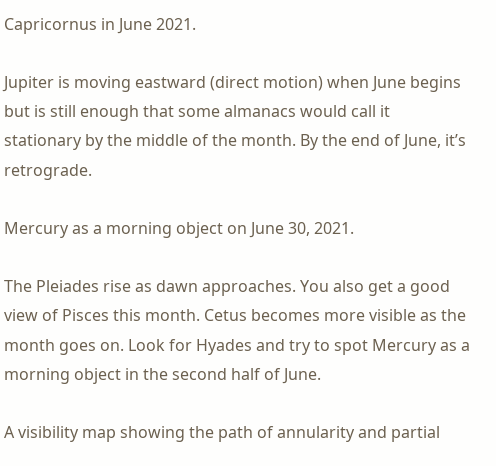Capricornus in June 2021.

Jupiter is moving eastward (direct motion) when June begins but is still enough that some almanacs would call it stationary by the middle of the month. By the end of June, it’s retrograde.

Mercury as a morning object on June 30, 2021.

The Pleiades rise as dawn approaches. You also get a good view of Pisces this month. Cetus becomes more visible as the month goes on. Look for Hyades and try to spot Mercury as a morning object in the second half of June.

A visibility map showing the path of annularity and partial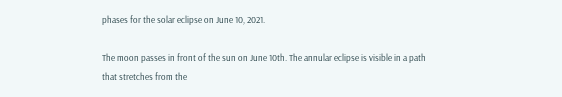phases for the solar eclipse on June 10, 2021.

The moon passes in front of the sun on June 10th. The annular eclipse is visible in a path that stretches from the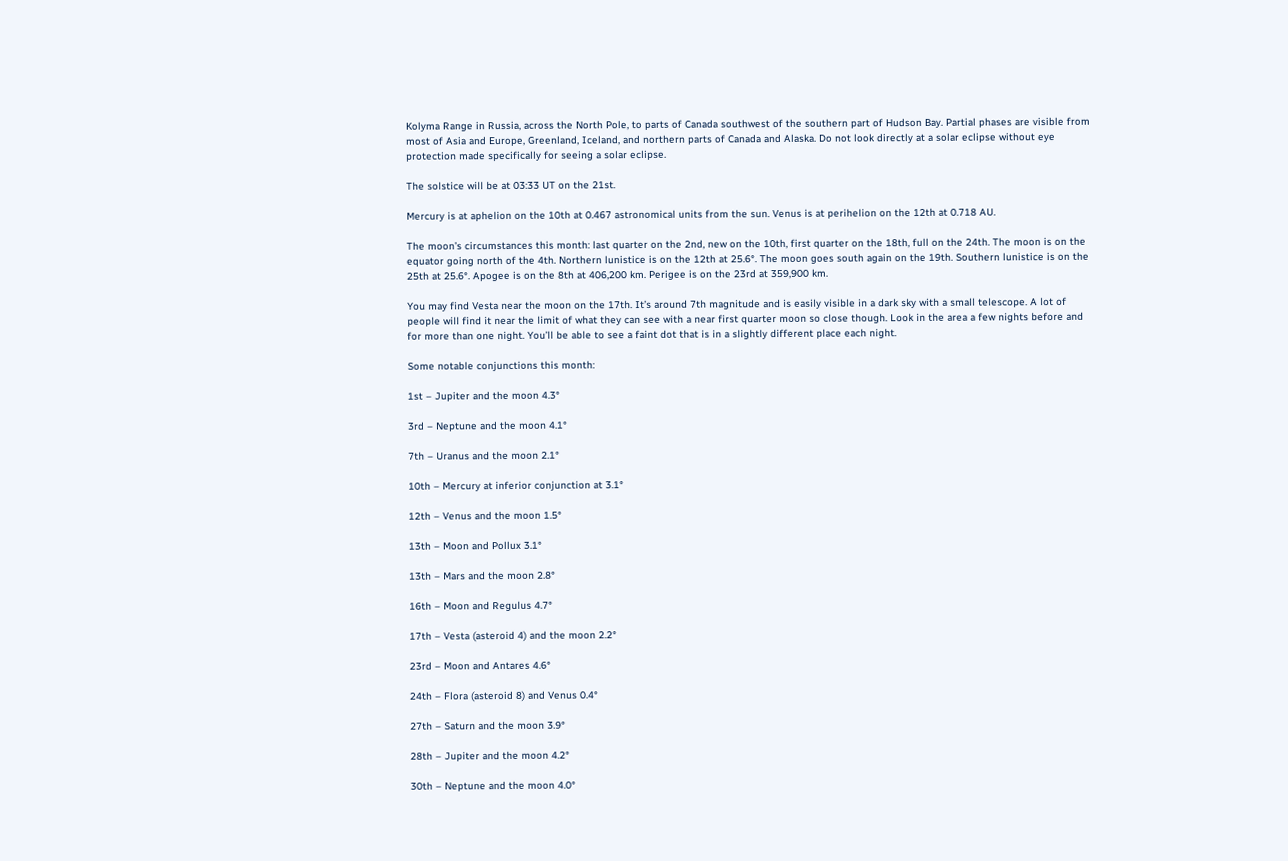Kolyma Range in Russia, across the North Pole, to parts of Canada southwest of the southern part of Hudson Bay. Partial phases are visible from most of Asia and Europe, Greenland, Iceland, and northern parts of Canada and Alaska. Do not look directly at a solar eclipse without eye protection made specifically for seeing a solar eclipse.

The solstice will be at 03:33 UT on the 21st.

Mercury is at aphelion on the 10th at 0.467 astronomical units from the sun. Venus is at perihelion on the 12th at 0.718 AU.

The moon’s circumstances this month: last quarter on the 2nd, new on the 10th, first quarter on the 18th, full on the 24th. The moon is on the equator going north of the 4th. Northern lunistice is on the 12th at 25.6°. The moon goes south again on the 19th. Southern lunistice is on the 25th at 25.6°. Apogee is on the 8th at 406,200 km. Perigee is on the 23rd at 359,900 km.

You may find Vesta near the moon on the 17th. It’s around 7th magnitude and is easily visible in a dark sky with a small telescope. A lot of people will find it near the limit of what they can see with a near first quarter moon so close though. Look in the area a few nights before and for more than one night. You’ll be able to see a faint dot that is in a slightly different place each night.

Some notable conjunctions this month:

1st – Jupiter and the moon 4.3°

3rd – Neptune and the moon 4.1°

7th – Uranus and the moon 2.1°

10th – Mercury at inferior conjunction at 3.1°

12th – Venus and the moon 1.5°

13th – Moon and Pollux 3.1°

13th – Mars and the moon 2.8°

16th – Moon and Regulus 4.7°

17th – Vesta (asteroid 4) and the moon 2.2°

23rd – Moon and Antares 4.6°

24th – Flora (asteroid 8) and Venus 0.4°

27th – Saturn and the moon 3.9°

28th – Jupiter and the moon 4.2°

30th – Neptune and the moon 4.0°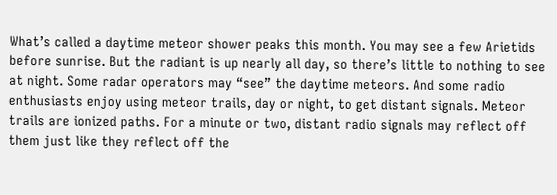What’s called a daytime meteor shower peaks this month. You may see a few Arietids before sunrise. But the radiant is up nearly all day, so there’s little to nothing to see at night. Some radar operators may “see” the daytime meteors. And some radio enthusiasts enjoy using meteor trails, day or night, to get distant signals. Meteor trails are ionized paths. For a minute or two, distant radio signals may reflect off them just like they reflect off the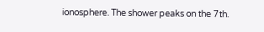ionosphere. The shower peaks on the 7th.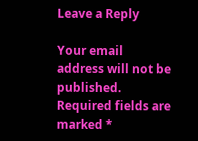Leave a Reply

Your email address will not be published. Required fields are marked *